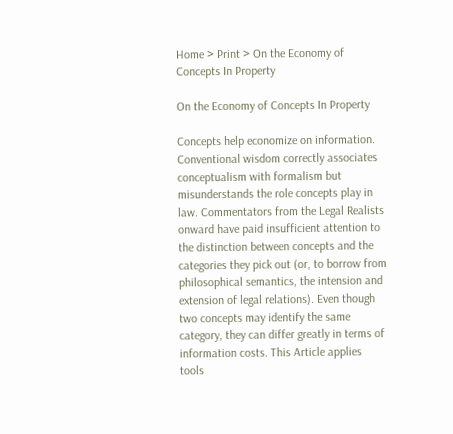Home > Print > On the Economy of Concepts In Property

On the Economy of Concepts In Property

Concepts help economize on information. Conventional wisdom correctly associates conceptualism with formalism but misunderstands the role concepts play in law. Commentators from the Legal Realists onward have paid insufficient attention to the distinction between concepts and the categories they pick out (or, to borrow from philosophical semantics, the intension and extension of legal relations). Even though two concepts may identify the same category, they can differ greatly in terms of information costs. This Article applies tools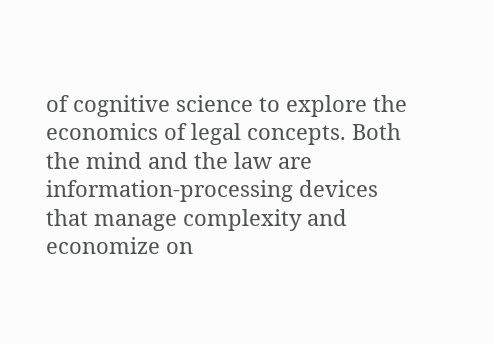of cognitive science to explore the economics of legal concepts. Both the mind and the law are information-processing devices that manage complexity and economize on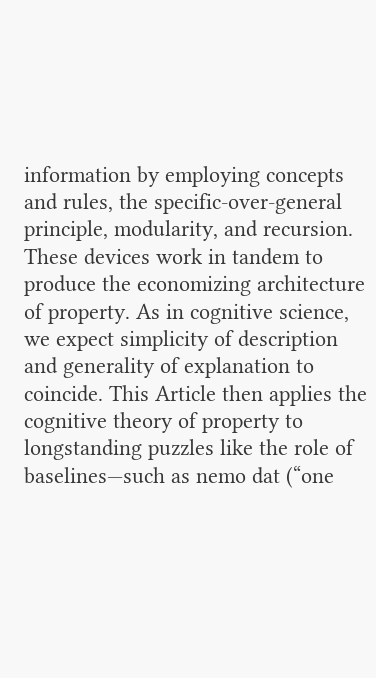information by employing concepts and rules, the specific-over-general principle, modularity, and recursion. These devices work in tandem to produce the economizing architecture of property. As in cognitive science, we expect simplicity of description and generality of explanation to coincide. This Article then applies the cognitive theory of property to longstanding puzzles like the role of baselines—such as nemo dat (“one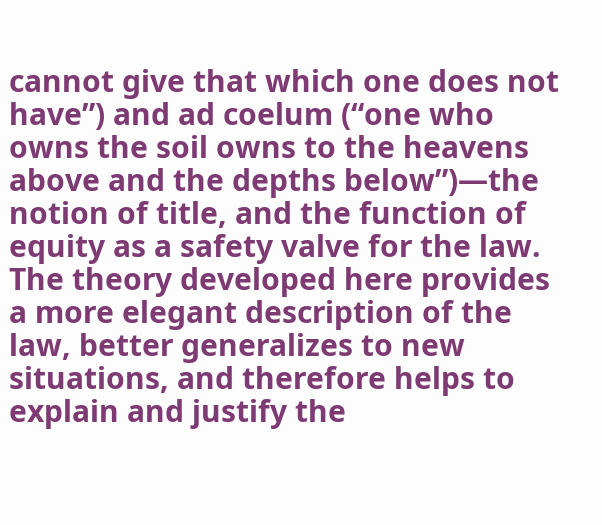cannot give that which one does not have”) and ad coelum (“one who owns the soil owns to the heavens above and the depths below”)—the notion of title, and the function of equity as a safety valve for the law. The theory developed here provides a more elegant description of the law, better generalizes to new situations, and therefore helps to explain and justify the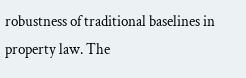robustness of traditional baselines in property law. The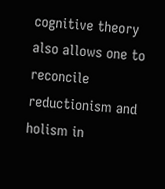cognitive theory also allows one to reconcile reductionism and holism in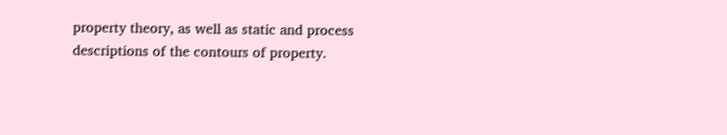property theory, as well as static and process descriptions of the contours of property.